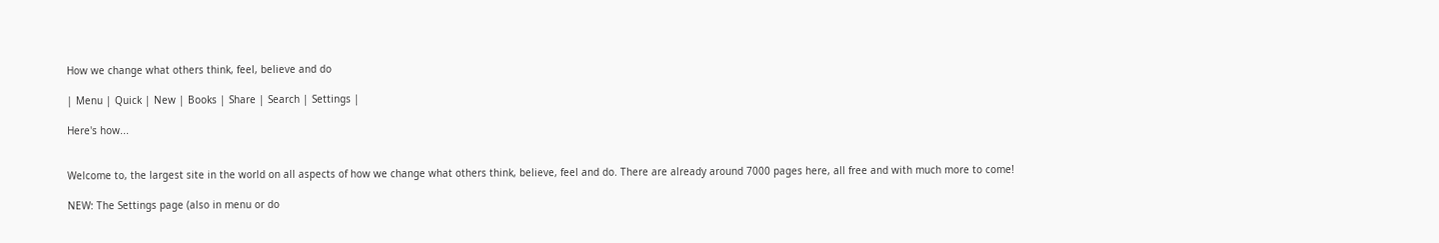How we change what others think, feel, believe and do

| Menu | Quick | New | Books | Share | Search | Settings |

Here's how...


Welcome to, the largest site in the world on all aspects of how we change what others think, believe, feel and do. There are already around 7000 pages here, all free and with much more to come!

NEW: The Settings page (also in menu or do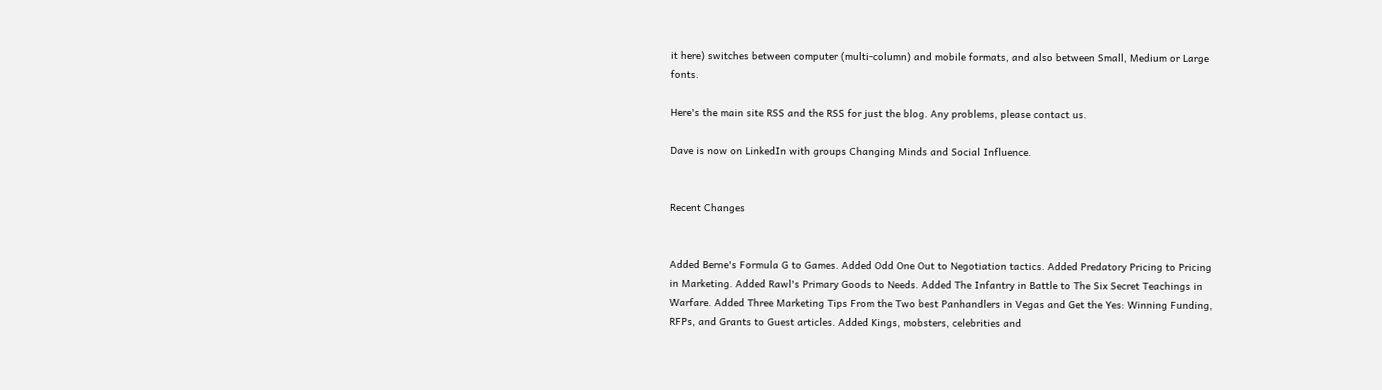it here) switches between computer (multi-column) and mobile formats, and also between Small, Medium or Large fonts.

Here's the main site RSS and the RSS for just the blog. Any problems, please contact us.

Dave is now on LinkedIn with groups Changing Minds and Social Influence.


Recent Changes


Added Berne's Formula G to Games. Added Odd One Out to Negotiation tactics. Added Predatory Pricing to Pricing in Marketing. Added Rawl's Primary Goods to Needs. Added The Infantry in Battle to The Six Secret Teachings in Warfare. Added Three Marketing Tips From the Two best Panhandlers in Vegas and Get the Yes: Winning Funding, RFPs, and Grants to Guest articles. Added Kings, mobsters, celebrities and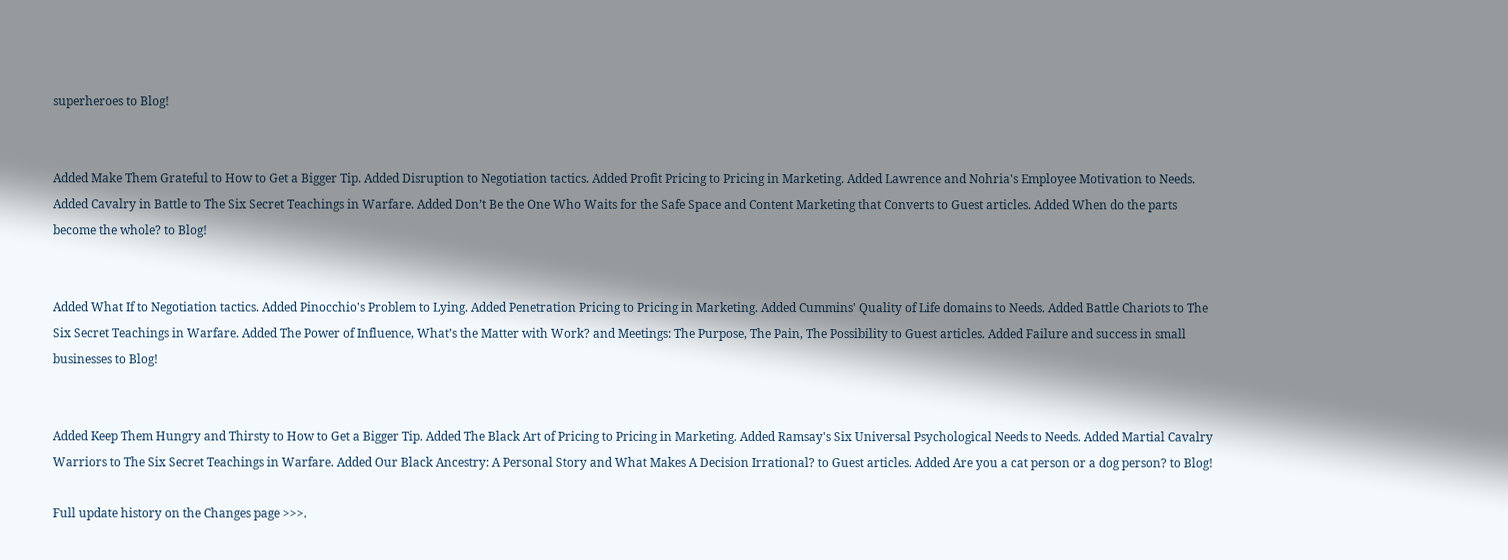superheroes to Blog!


Added Make Them Grateful to How to Get a Bigger Tip. Added Disruption to Negotiation tactics. Added Profit Pricing to Pricing in Marketing. Added Lawrence and Nohria's Employee Motivation to Needs. Added Cavalry in Battle to The Six Secret Teachings in Warfare. Added Don’t Be the One Who Waits for the Safe Space and Content Marketing that Converts to Guest articles. Added When do the parts become the whole? to Blog!


Added What If to Negotiation tactics. Added Pinocchio's Problem to Lying. Added Penetration Pricing to Pricing in Marketing. Added Cummins' Quality of Life domains to Needs. Added Battle Chariots to The Six Secret Teachings in Warfare. Added The Power of Influence, What’s the Matter with Work? and Meetings: The Purpose, The Pain, The Possibility to Guest articles. Added Failure and success in small businesses to Blog!


Added Keep Them Hungry and Thirsty to How to Get a Bigger Tip. Added The Black Art of Pricing to Pricing in Marketing. Added Ramsay's Six Universal Psychological Needs to Needs. Added Martial Cavalry Warriors to The Six Secret Teachings in Warfare. Added Our Black Ancestry: A Personal Story and What Makes A Decision Irrational? to Guest articles. Added Are you a cat person or a dog person? to Blog!

Full update history on the Changes page >>>.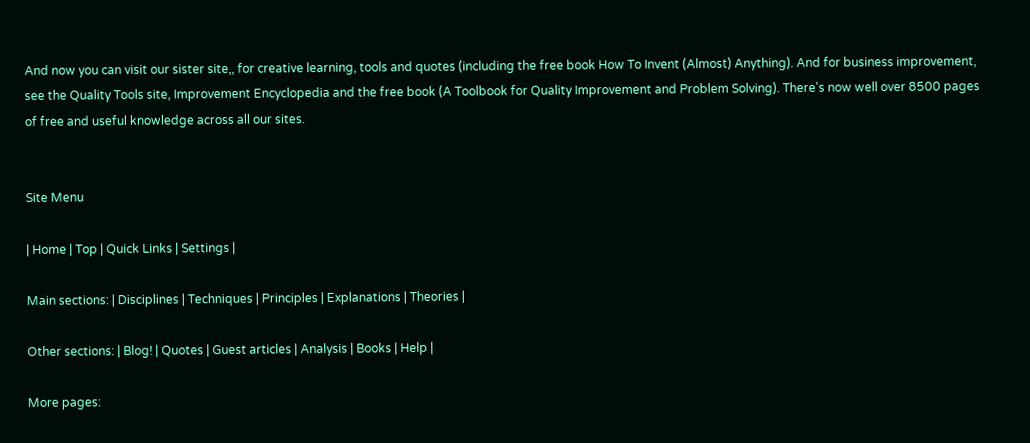And now you can visit our sister site,, for creative learning, tools and quotes (including the free book How To Invent (Almost) Anything). And for business improvement, see the Quality Tools site, Improvement Encyclopedia and the free book (A Toolbook for Quality Improvement and Problem Solving). There's now well over 8500 pages of free and useful knowledge across all our sites.


Site Menu

| Home | Top | Quick Links | Settings |

Main sections: | Disciplines | Techniques | Principles | Explanations | Theories |

Other sections: | Blog! | Quotes | Guest articles | Analysis | Books | Help |

More pages: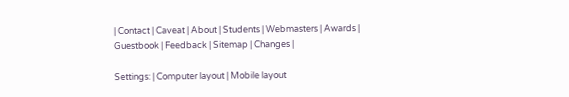| Contact | Caveat | About | Students | Webmasters | Awards | Guestbook | Feedback | Sitemap | Changes |

Settings: | Computer layout | Mobile layout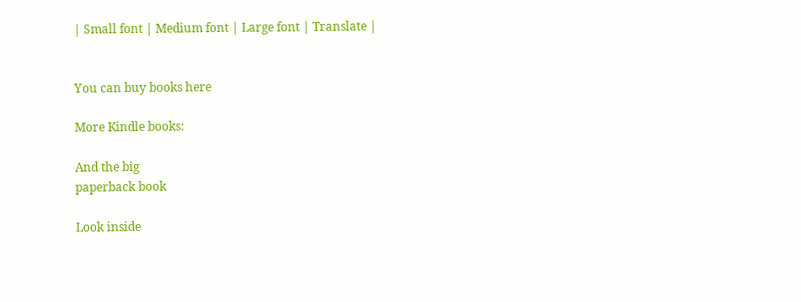| Small font | Medium font | Large font | Translate |


You can buy books here

More Kindle books:

And the big
paperback book

Look inside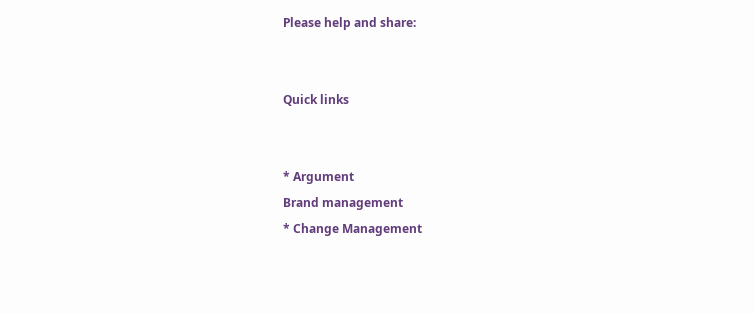Please help and share:


Quick links


* Argument
Brand management
* Change Management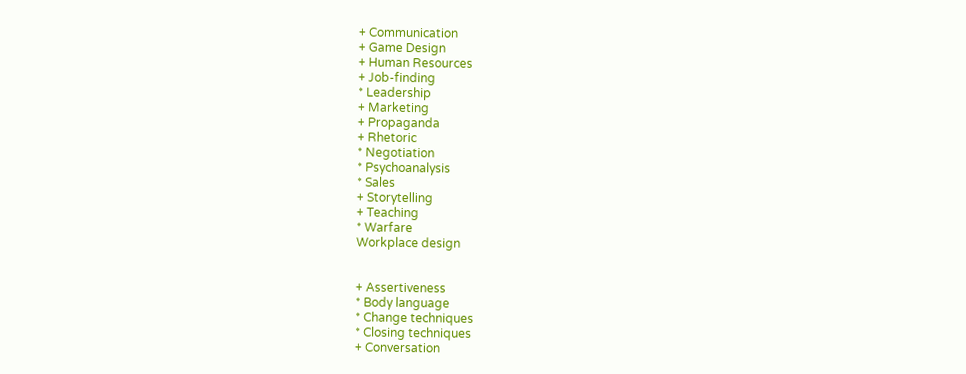+ Communication
+ Game Design
+ Human Resources
+ Job-finding
* Leadership
+ Marketing
+ Propaganda
+ Rhetoric
* Negotiation
* Psychoanalysis
* Sales
+ Storytelling
+ Teaching
* Warfare
Workplace design


+ Assertiveness
* Body language
* Change techniques
* Closing techniques
+ Conversation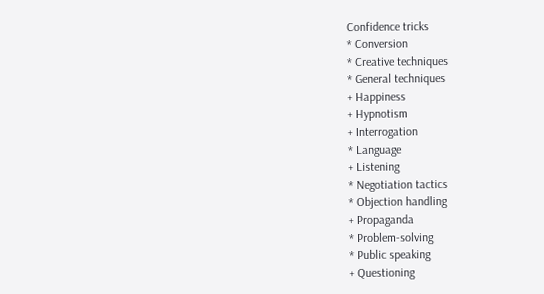Confidence tricks
* Conversion
* Creative techniques
* General techniques
+ Happiness
+ Hypnotism
+ Interrogation
* Language
+ Listening
* Negotiation tactics
* Objection handling
+ Propaganda
* Problem-solving
* Public speaking
+ Questioning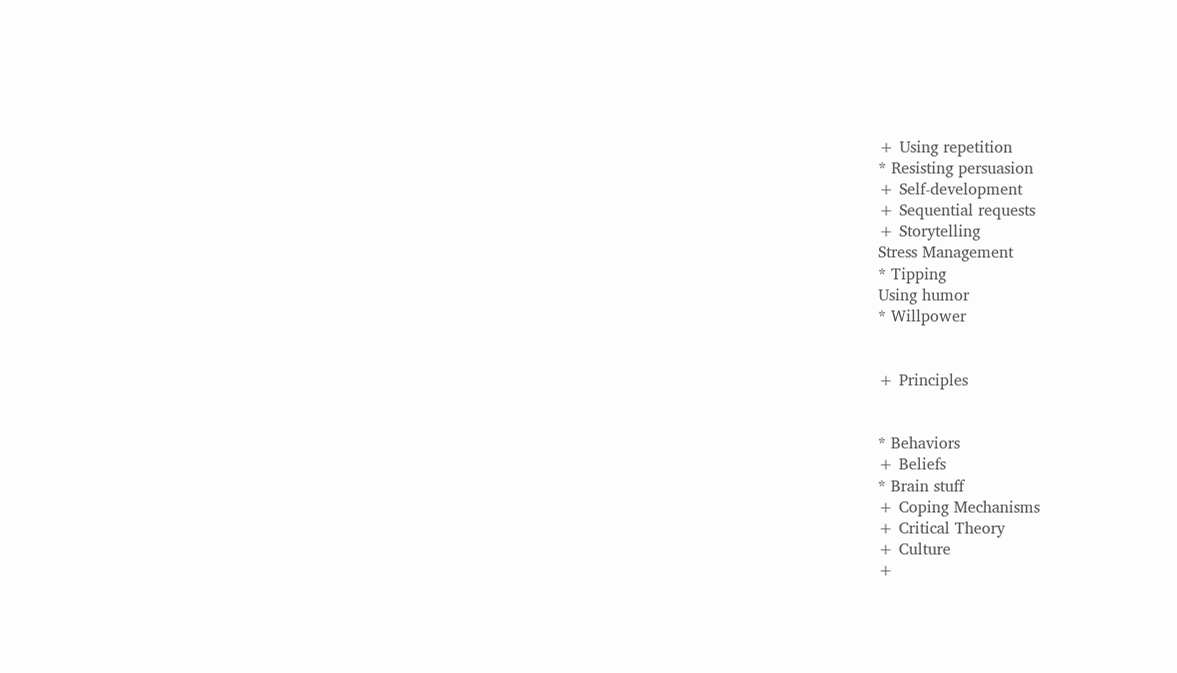+ Using repetition
* Resisting persuasion
+ Self-development
+ Sequential requests
+ Storytelling
Stress Management
* Tipping
Using humor
* Willpower


+ Principles


* Behaviors
+ Beliefs
* Brain stuff
+ Coping Mechanisms
+ Critical Theory
+ Culture
+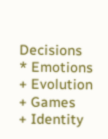Decisions
* Emotions
+ Evolution
+ Games
+ Identity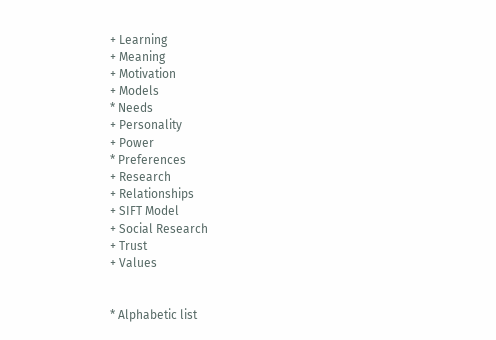+ Learning
+ Meaning
+ Motivation
+ Models
* Needs
+ Personality
+ Power
* Preferences
+ Research
+ Relationships
+ SIFT Model
+ Social Research
+ Trust
+ Values


* Alphabetic list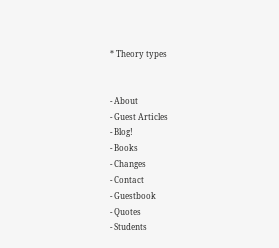* Theory types


- About
- Guest Articles
- Blog!
- Books
- Changes
- Contact
- Guestbook
- Quotes
- Students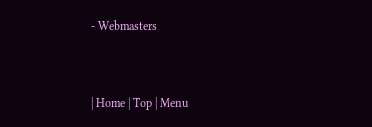- Webmasters


| Home | Top | Menu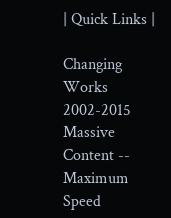| Quick Links |

Changing Works 2002-2015
Massive Content -- Maximum Speed